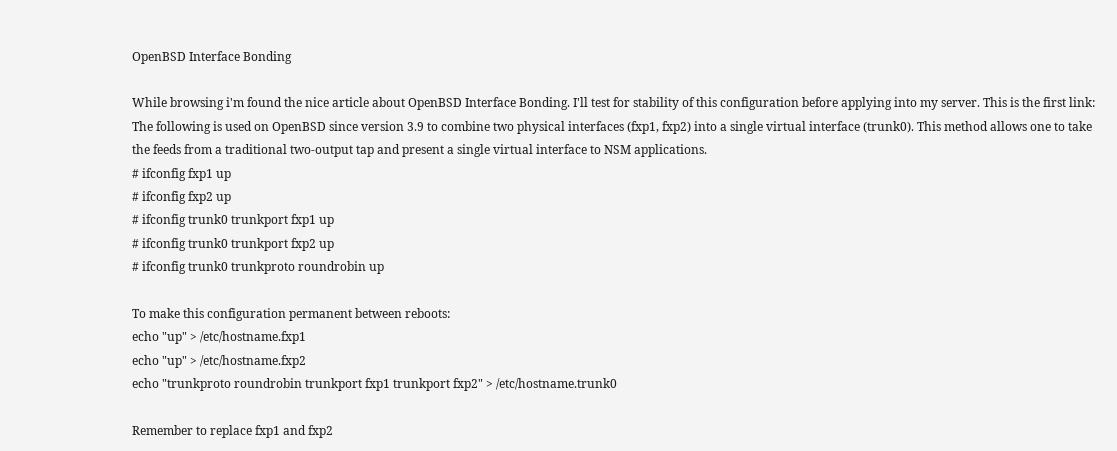OpenBSD Interface Bonding

While browsing i'm found the nice article about OpenBSD Interface Bonding. I'll test for stability of this configuration before applying into my server. This is the first link:
The following is used on OpenBSD since version 3.9 to combine two physical interfaces (fxp1, fxp2) into a single virtual interface (trunk0). This method allows one to take the feeds from a traditional two-output tap and present a single virtual interface to NSM applications.
# ifconfig fxp1 up
# ifconfig fxp2 up
# ifconfig trunk0 trunkport fxp1 up
# ifconfig trunk0 trunkport fxp2 up
# ifconfig trunk0 trunkproto roundrobin up

To make this configuration permanent between reboots:
echo "up" > /etc/hostname.fxp1
echo "up" > /etc/hostname.fxp2
echo "trunkproto roundrobin trunkport fxp1 trunkport fxp2" > /etc/hostname.trunk0

Remember to replace fxp1 and fxp2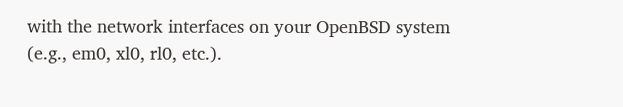with the network interfaces on your OpenBSD system (e.g., em0, xl0, rl0, etc.).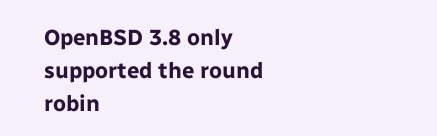OpenBSD 3.8 only supported the round robin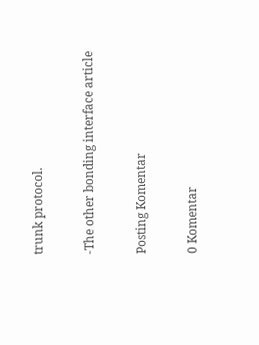trunk protocol.

-The other bonding interface article

Posting Komentar

0 Komentar